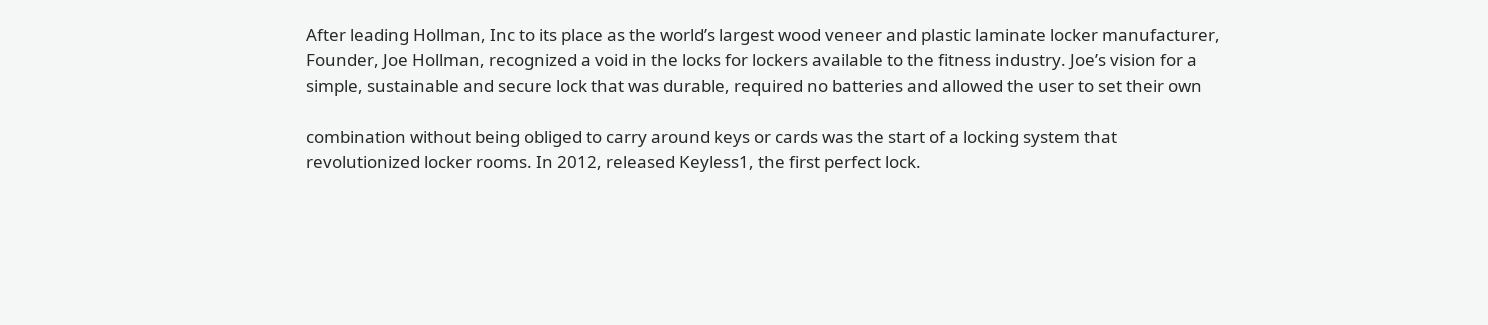After leading Hollman, Inc to its place as the world’s largest wood veneer and plastic laminate locker manufacturer, Founder, Joe Hollman, recognized a void in the locks for lockers available to the fitness industry. Joe’s vision for a simple, sustainable and secure lock that was durable, required no batteries and allowed the user to set their own

combination without being obliged to carry around keys or cards was the start of a locking system that revolutionized locker rooms. In 2012, released Keyless1, the first perfect lock.